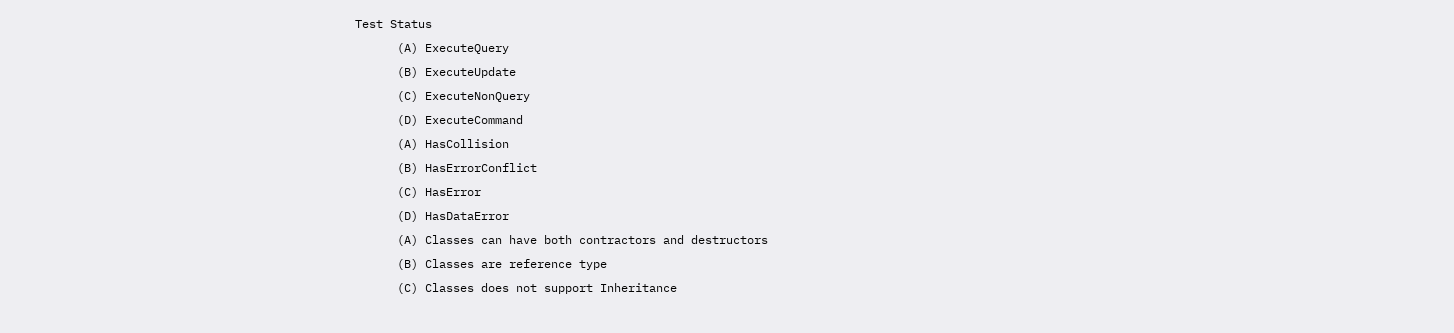Test Status
      (A) ExecuteQuery
      (B) ExecuteUpdate
      (C) ExecuteNonQuery
      (D) ExecuteCommand
      (A) HasCollision
      (B) HasErrorConflict
      (C) HasError
      (D) HasDataError
      (A) Classes can have both contractors and destructors
      (B) Classes are reference type
      (C) Classes does not support Inheritance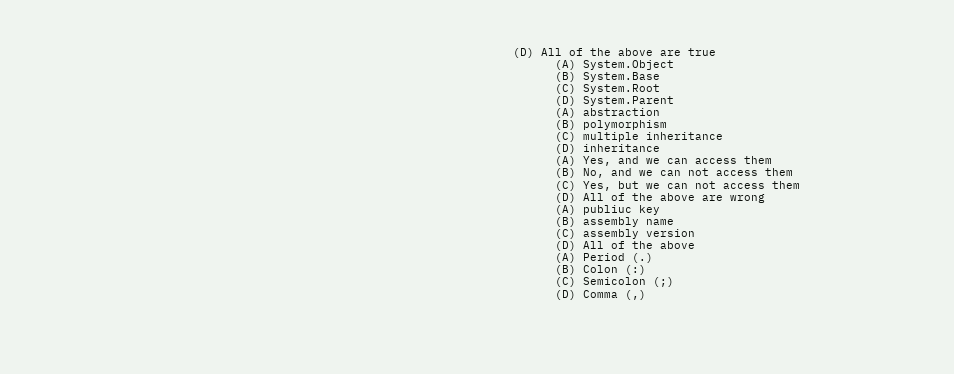(D) All of the above are true
      (A) System.Object
      (B) System.Base
      (C) System.Root
      (D) System.Parent
      (A) abstraction
      (B) polymorphism
      (C) multiple inheritance
      (D) inheritance
      (A) Yes, and we can access them
      (B) No, and we can not access them
      (C) Yes, but we can not access them
      (D) All of the above are wrong
      (A) publiuc key
      (B) assembly name
      (C) assembly version
      (D) All of the above
      (A) Period (.)
      (B) Colon (:)
      (C) Semicolon (;)
      (D) Comma (,)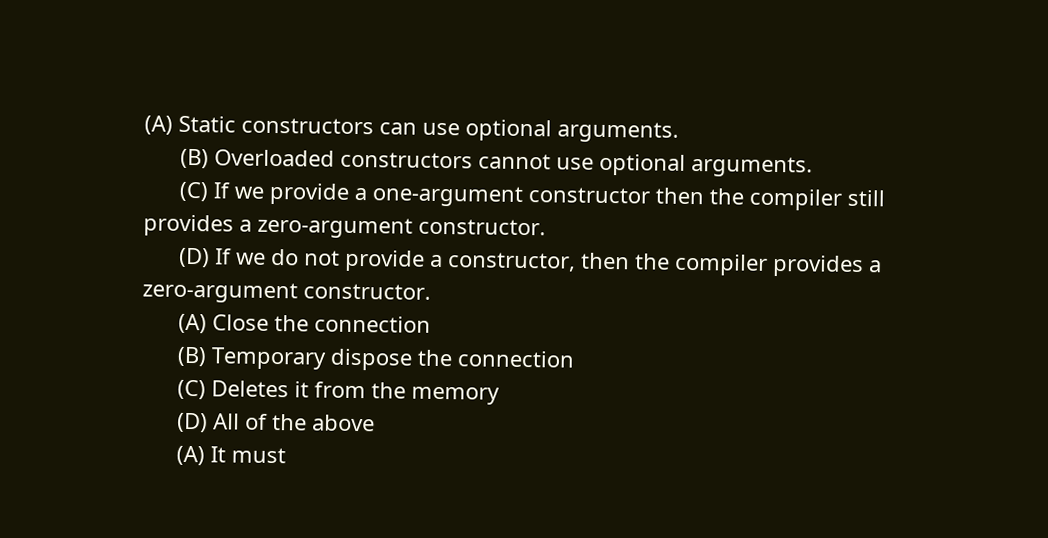(A) Static constructors can use optional arguments.
      (B) Overloaded constructors cannot use optional arguments.
      (C) If we provide a one-argument constructor then the compiler still provides a zero-argument constructor.
      (D) If we do not provide a constructor, then the compiler provides a zero-argument constructor.
      (A) Close the connection
      (B) Temporary dispose the connection
      (C) Deletes it from the memory
      (D) All of the above
      (A) It must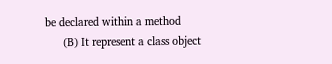be declared within a method
      (B) It represent a class object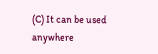(C) It can be used anywhere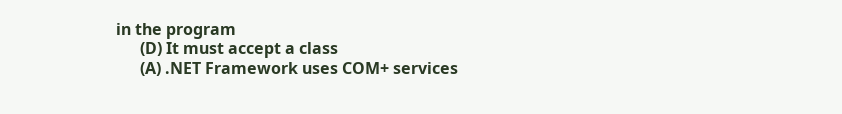in the program
      (D) It must accept a class
      (A) .NET Framework uses COM+ services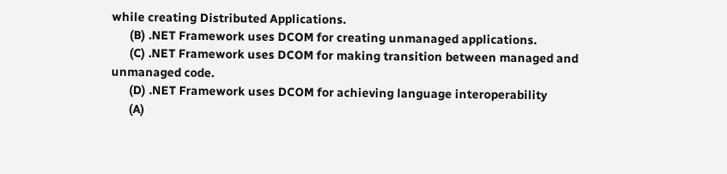while creating Distributed Applications.
      (B) .NET Framework uses DCOM for creating unmanaged applications.
      (C) .NET Framework uses DCOM for making transition between managed and unmanaged code.
      (D) .NET Framework uses DCOM for achieving language interoperability
      (A)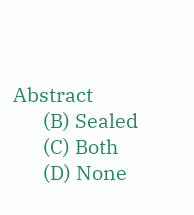Abstract
      (B) Sealed
      (C) Both
      (D) None